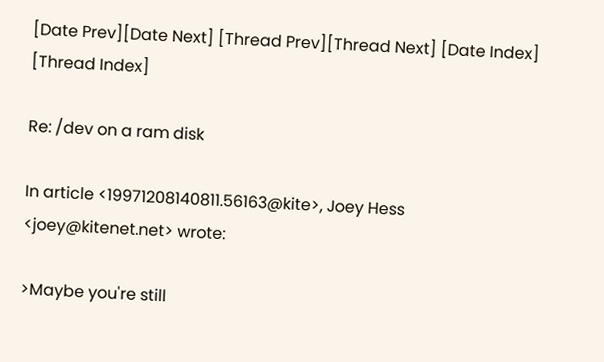[Date Prev][Date Next] [Thread Prev][Thread Next] [Date Index] [Thread Index]

Re: /dev on a ram disk

In article <19971208140811.56163@kite>, Joey Hess <joey@kitenet.net> wrote:

>Maybe you're still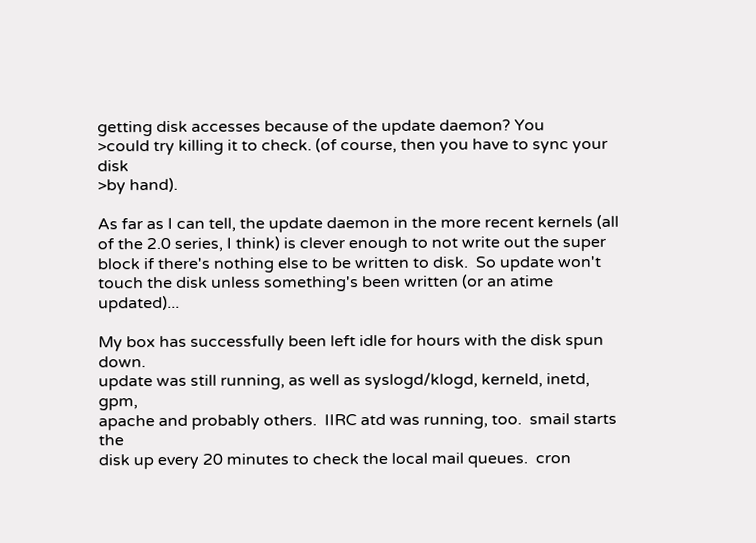getting disk accesses because of the update daemon? You
>could try killing it to check. (of course, then you have to sync your disk
>by hand).

As far as I can tell, the update daemon in the more recent kernels (all
of the 2.0 series, I think) is clever enough to not write out the super
block if there's nothing else to be written to disk.  So update won't
touch the disk unless something's been written (or an atime updated)...

My box has successfully been left idle for hours with the disk spun down.
update was still running, as well as syslogd/klogd, kerneld, inetd, gpm,
apache and probably others.  IIRC atd was running, too.  smail starts the
disk up every 20 minutes to check the local mail queues.  cron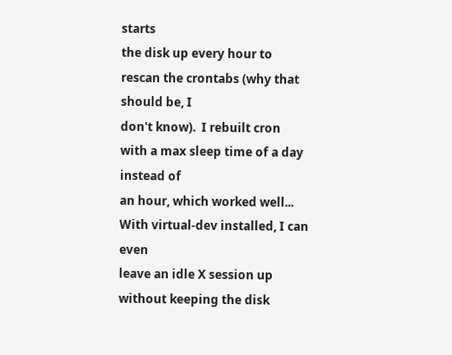starts
the disk up every hour to rescan the crontabs (why that should be, I
don't know).  I rebuilt cron with a max sleep time of a day instead of
an hour, which worked well...  With virtual-dev installed, I can even
leave an idle X session up without keeping the disk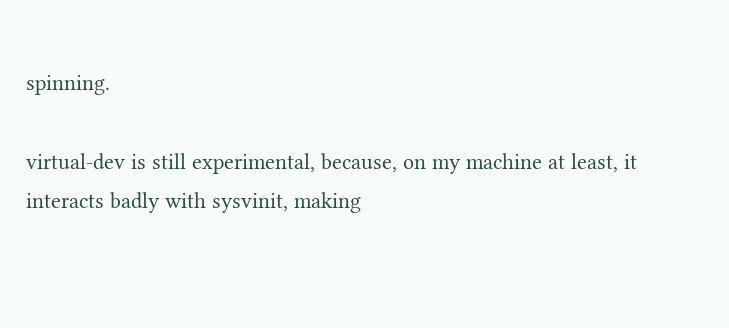spinning.

virtual-dev is still experimental, because, on my machine at least, it
interacts badly with sysvinit, making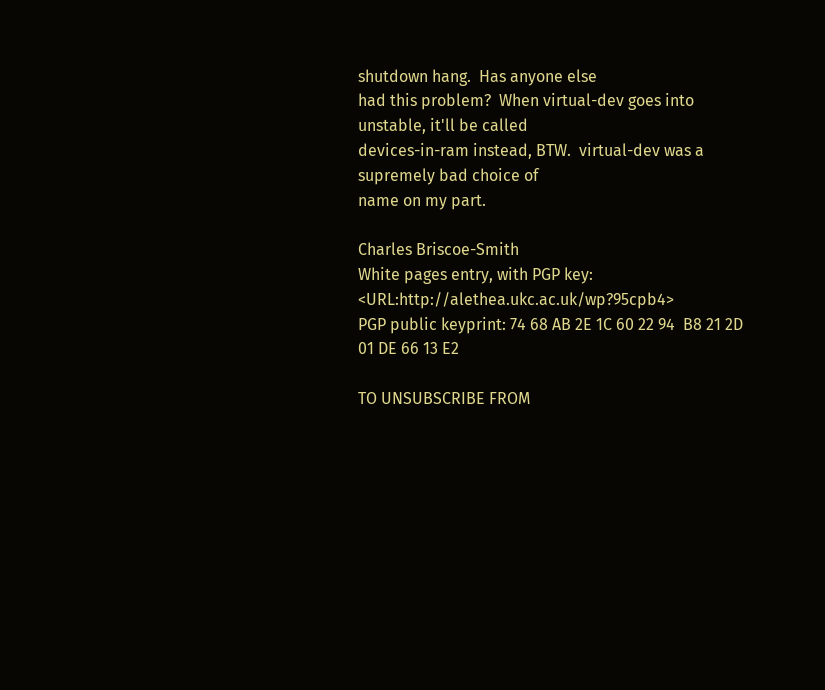shutdown hang.  Has anyone else
had this problem?  When virtual-dev goes into unstable, it'll be called
devices-in-ram instead, BTW.  virtual-dev was a supremely bad choice of
name on my part.

Charles Briscoe-Smith
White pages entry, with PGP key: <URL:http://alethea.ukc.ac.uk/wp?95cpb4>
PGP public keyprint: 74 68 AB 2E 1C 60 22 94  B8 21 2D 01 DE 66 13 E2

TO UNSUBSCRIBE FROM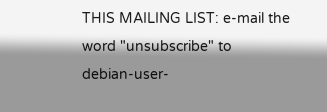THIS MAILING LIST: e-mail the word "unsubscribe" to
debian-user-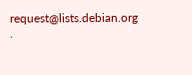request@lists.debian.org .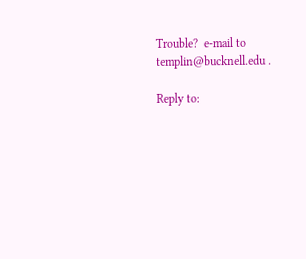Trouble?  e-mail to templin@bucknell.edu .

Reply to: